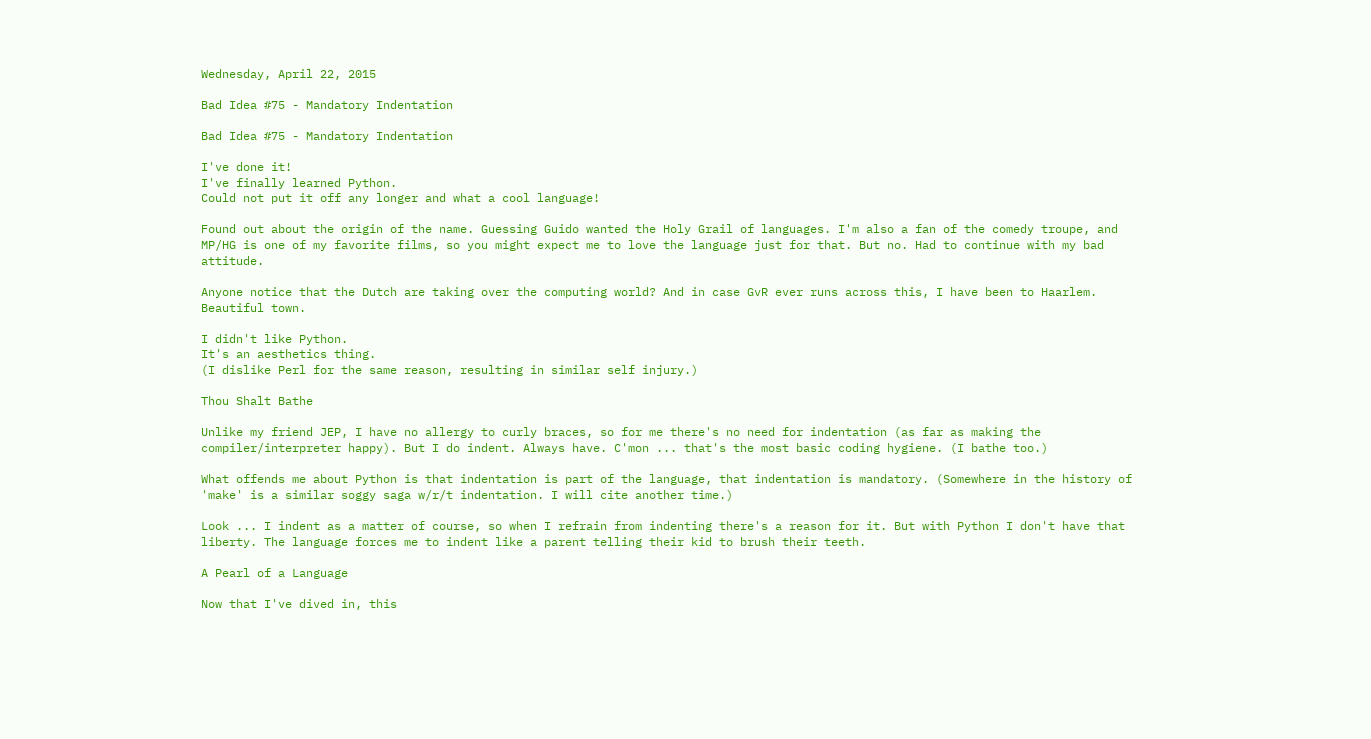Wednesday, April 22, 2015

Bad Idea #75 - Mandatory Indentation

Bad Idea #75 - Mandatory Indentation

I've done it!
I've finally learned Python.
Could not put it off any longer and what a cool language!

Found out about the origin of the name. Guessing Guido wanted the Holy Grail of languages. I'm also a fan of the comedy troupe, and MP/HG is one of my favorite films, so you might expect me to love the language just for that. But no. Had to continue with my bad attitude.

Anyone notice that the Dutch are taking over the computing world? And in case GvR ever runs across this, I have been to Haarlem. Beautiful town.

I didn't like Python.
It's an aesthetics thing.
(I dislike Perl for the same reason, resulting in similar self injury.)

Thou Shalt Bathe

Unlike my friend JEP, I have no allergy to curly braces, so for me there's no need for indentation (as far as making the compiler/interpreter happy). But I do indent. Always have. C'mon ... that's the most basic coding hygiene. (I bathe too.)

What offends me about Python is that indentation is part of the language, that indentation is mandatory. (Somewhere in the history of 'make' is a similar soggy saga w/r/t indentation. I will cite another time.)

Look ... I indent as a matter of course, so when I refrain from indenting there's a reason for it. But with Python I don't have that liberty. The language forces me to indent like a parent telling their kid to brush their teeth.

A Pearl of a Language

Now that I've dived in, this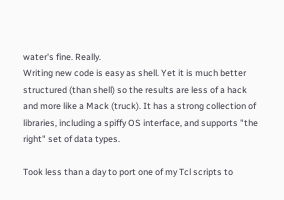water's fine. Really.
Writing new code is easy as shell. Yet it is much better structured (than shell) so the results are less of a hack and more like a Mack (truck). It has a strong collection of libraries, including a spiffy OS interface, and supports "the right" set of data types.

Took less than a day to port one of my Tcl scripts to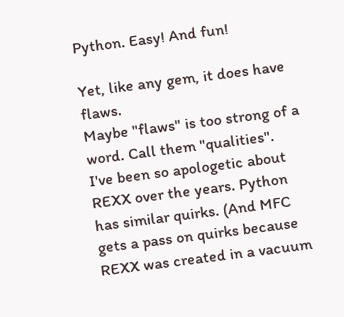Python. Easy! And fun!

Yet, like any gem, it does have flaws.
Maybe "flaws" is too strong of a word. Call them "qualities".
I've been so apologetic about REXX over the years. Python has similar quirks. (And MFC gets a pass on quirks because REXX was created in a vacuum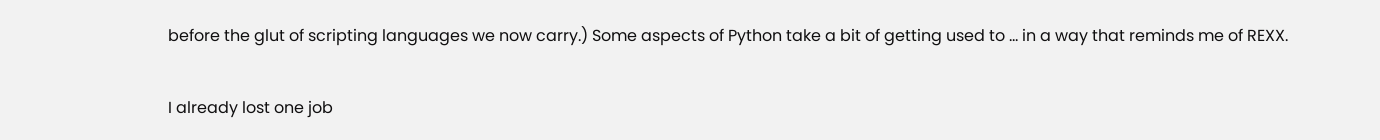before the glut of scripting languages we now carry.) Some aspects of Python take a bit of getting used to ... in a way that reminds me of REXX.

I already lost one job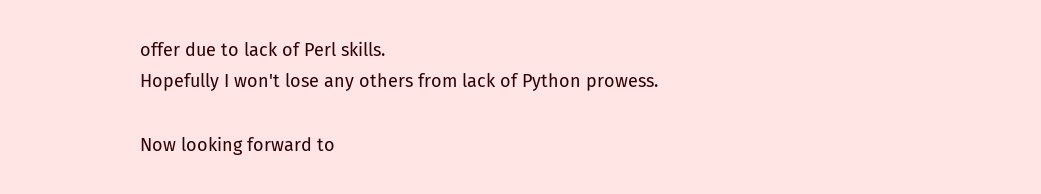offer due to lack of Perl skills.
Hopefully I won't lose any others from lack of Python prowess.

Now looking forward to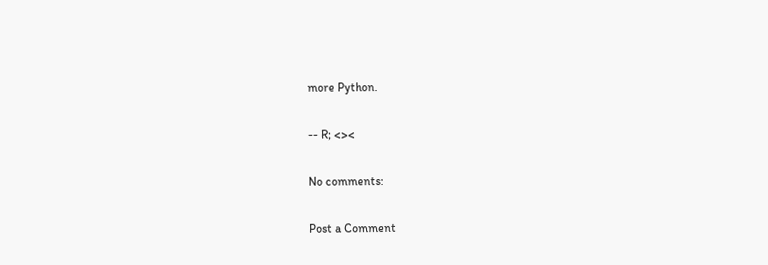more Python.

-- R; <><

No comments:

Post a Comment